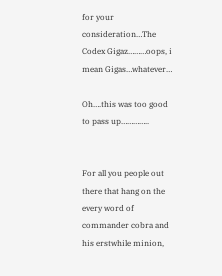for your consideration…The Codex Gigaz………oops, i mean Gigas…whatever…

Oh….this was too good to pass up…………..


For all you people out there that hang on the every word of commander cobra and his erstwhile minion,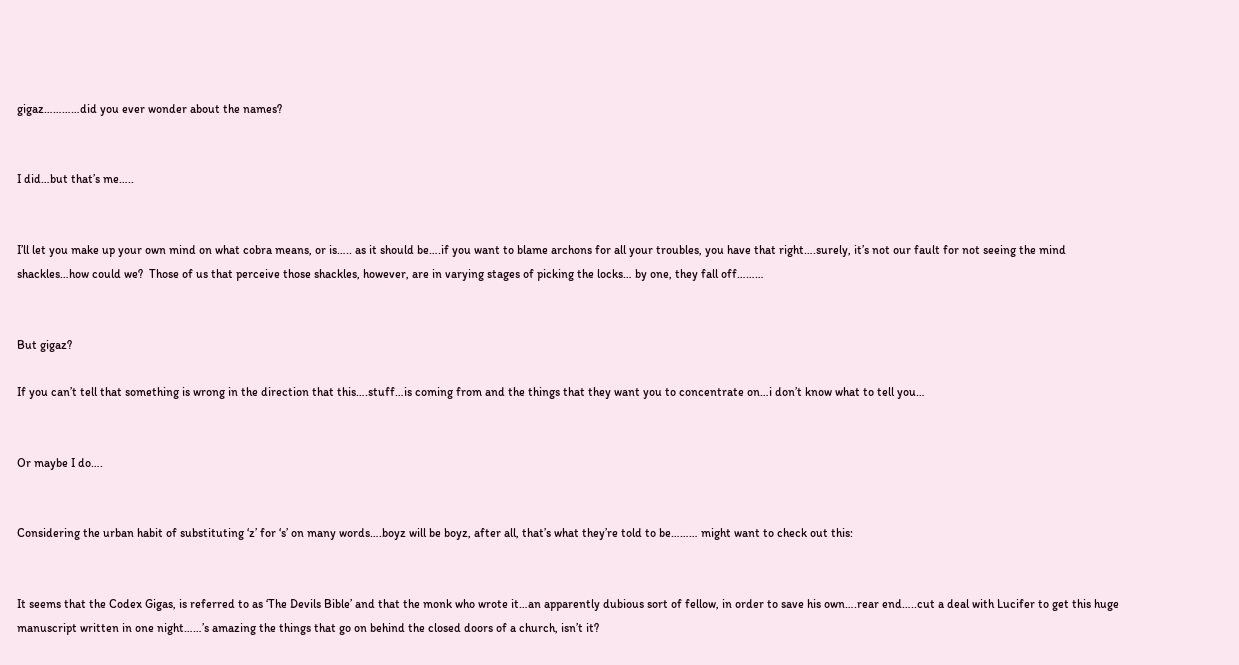gigaz…………did you ever wonder about the names?


I did…but that’s me…..


I’ll let you make up your own mind on what cobra means, or is….. as it should be….if you want to blame archons for all your troubles, you have that right….surely, it’s not our fault for not seeing the mind shackles…how could we?  Those of us that perceive those shackles, however, are in varying stages of picking the locks… by one, they fall off………


But gigaz?

If you can’t tell that something is wrong in the direction that this….stuff…is coming from and the things that they want you to concentrate on…i don’t know what to tell you…


Or maybe I do….


Considering the urban habit of substituting ‘z’ for ‘s’ on many words….boyz will be boyz, after all, that’s what they’re told to be……… might want to check out this:


It seems that the Codex Gigas, is referred to as ‘The Devils Bible’ and that the monk who wrote it…an apparently dubious sort of fellow, in order to save his own….rear end…..cut a deal with Lucifer to get this huge manuscript written in one night……’s amazing the things that go on behind the closed doors of a church, isn’t it?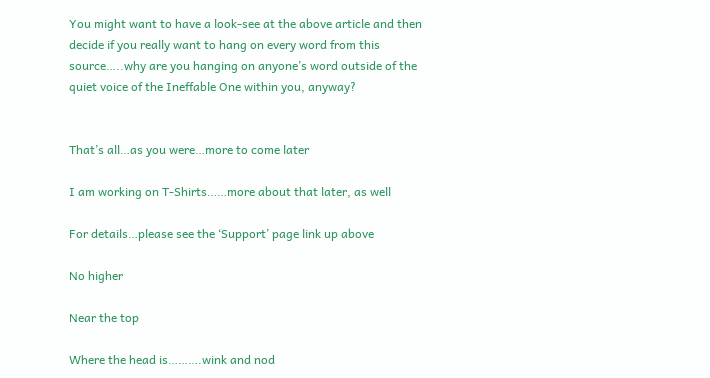You might want to have a look-see at the above article and then decide if you really want to hang on every word from this source…..why are you hanging on anyone’s word outside of the quiet voice of the Ineffable One within you, anyway?


That’s all…as you were…more to come later

I am working on T-Shirts……more about that later, as well

For details…please see the ‘Support’ page link up above

No higher

Near the top

Where the head is……….wink and nod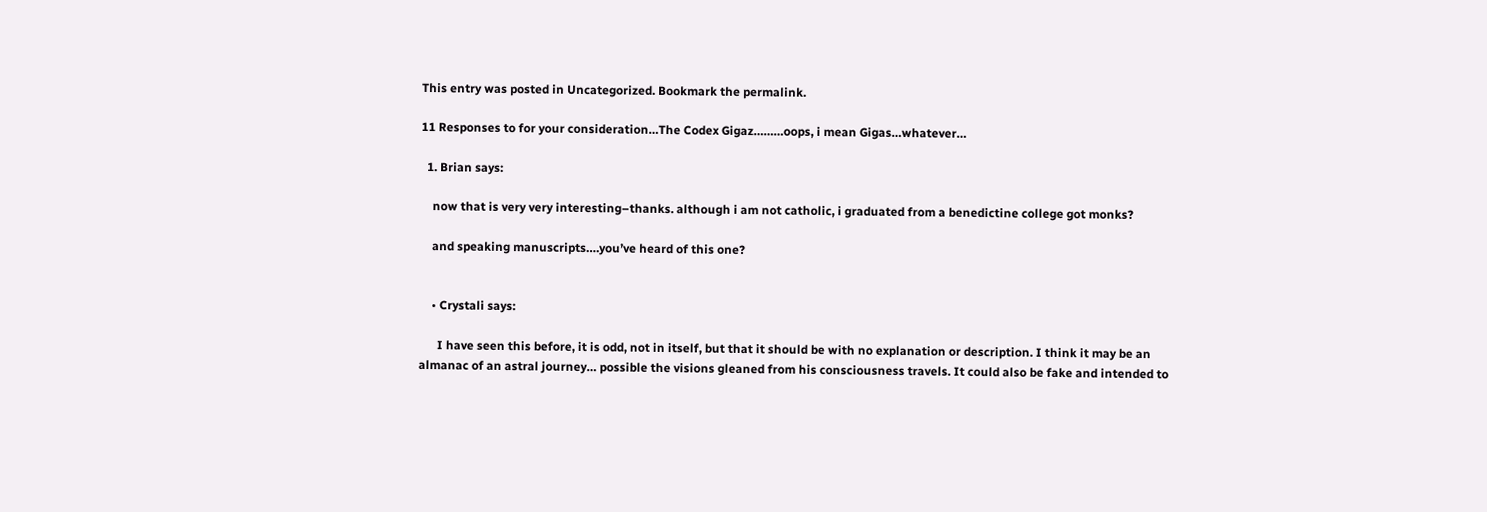This entry was posted in Uncategorized. Bookmark the permalink.

11 Responses to for your consideration…The Codex Gigaz………oops, i mean Gigas…whatever…

  1. Brian says:

    now that is very very interesting–thanks. although i am not catholic, i graduated from a benedictine college got monks?

    and speaking manuscripts….you’ve heard of this one?


    • Crystali says:

      I have seen this before, it is odd, not in itself, but that it should be with no explanation or description. I think it may be an almanac of an astral journey… possible the visions gleaned from his consciousness travels. It could also be fake and intended to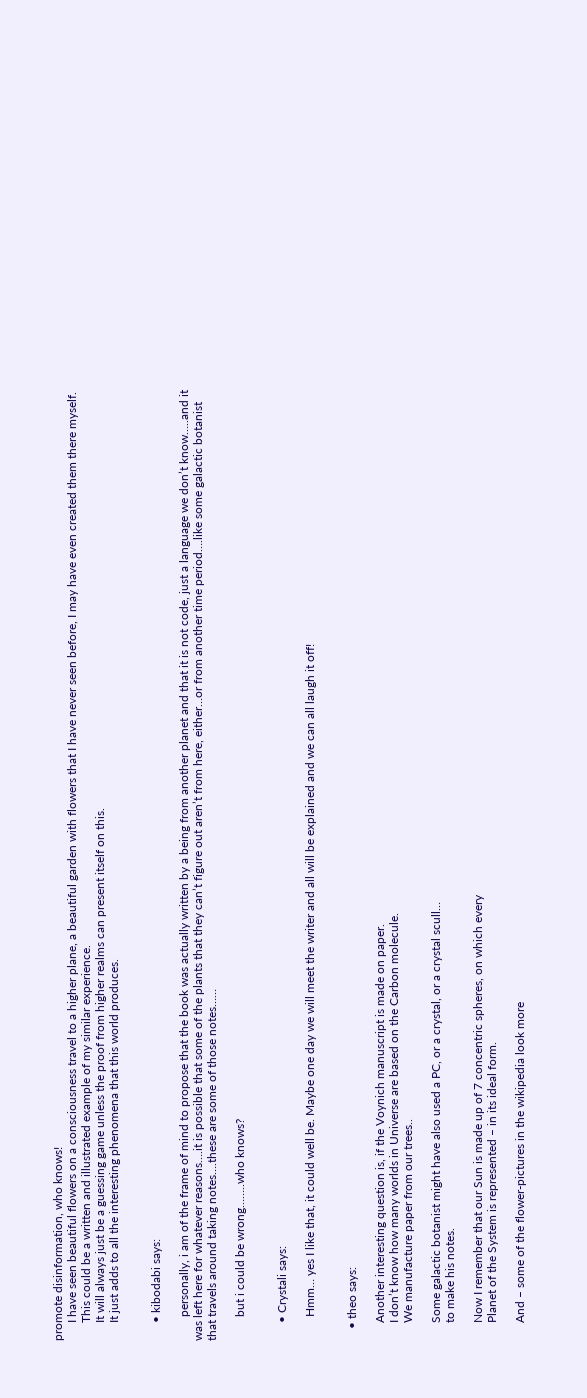promote disinformation, who knows!
      I have seen beautiful flowers on a consciousness travel to a higher plane, a beautiful garden with flowers that I have never seen before, I may have even created them there myself.
      This could be a written and illustrated example of my similar experience.
      It will always just be a guessing game unless the proof from higher realms can present itself on this.
      It just adds to all the interesting phenomena that this world produces.


      • kibodabi says:

        personally, i am of the frame of mind to propose that the book was actually written by a being from another planet and that it is not code, just a language we don’t know…..and it was left here for whatever reasons….it is possible that some of the plants that they can’t figure out aren’t from here, either…or from another time period….like some galactic botanist that travels around taking notes….these are some of those notes……

        but i could be wrong……..who knows?


      • Crystali says:

        Hmm… yes I like that, it could well be. Maybe one day we will meet the writer and all will be explained and we can all laugh it off!


    • theo says:

      Another interesting question is, if the Voynich manuscript is made on paper.
      I don’t know how many worlds in Universe are based on the Carbon molecule.
      We manufacture paper from our trees..

      Some galactic botanist might have also used a PC, or a crystal, or a crystal scull…
      to make his notes.

      Now I remember that our Sun is made up of 7 concentric spheres, on which every
      Planet of the System is represented – in its ideal form.

      And – some of the flower-pictures in the wikipedia look more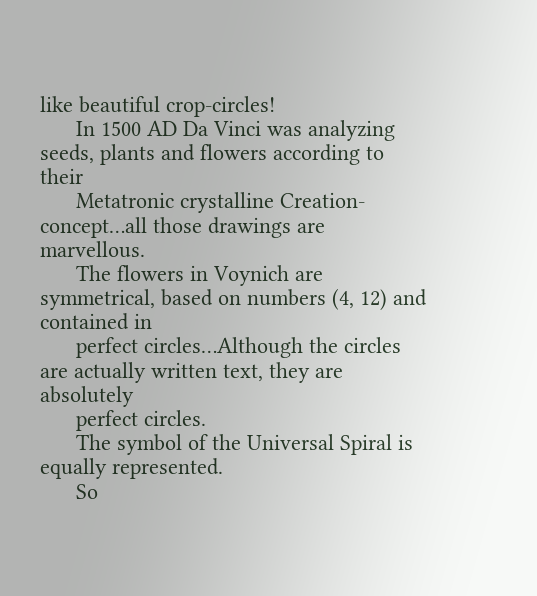like beautiful crop-circles!
      In 1500 AD Da Vinci was analyzing seeds, plants and flowers according to their
      Metatronic crystalline Creation-concept…all those drawings are marvellous.
      The flowers in Voynich are symmetrical, based on numbers (4, 12) and contained in
      perfect circles…Although the circles are actually written text, they are absolutely
      perfect circles.
      The symbol of the Universal Spiral is equally represented.
      So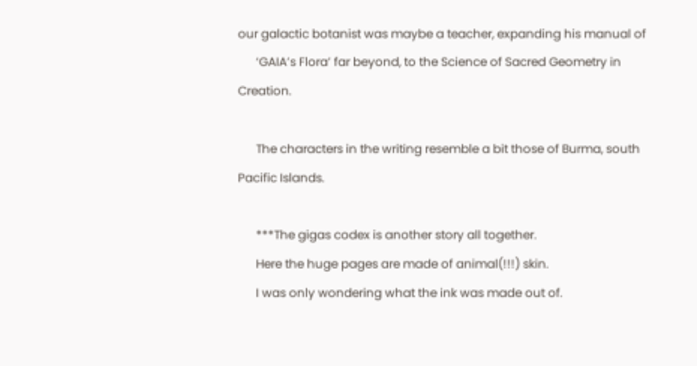our galactic botanist was maybe a teacher, expanding his manual of
      ‘GAIA’s Flora’ far beyond, to the Science of Sacred Geometry in Creation.

      The characters in the writing resemble a bit those of Burma, south Pacific Islands.

      ***The gigas codex is another story all together.
      Here the huge pages are made of animal(!!!) skin.
      I was only wondering what the ink was made out of.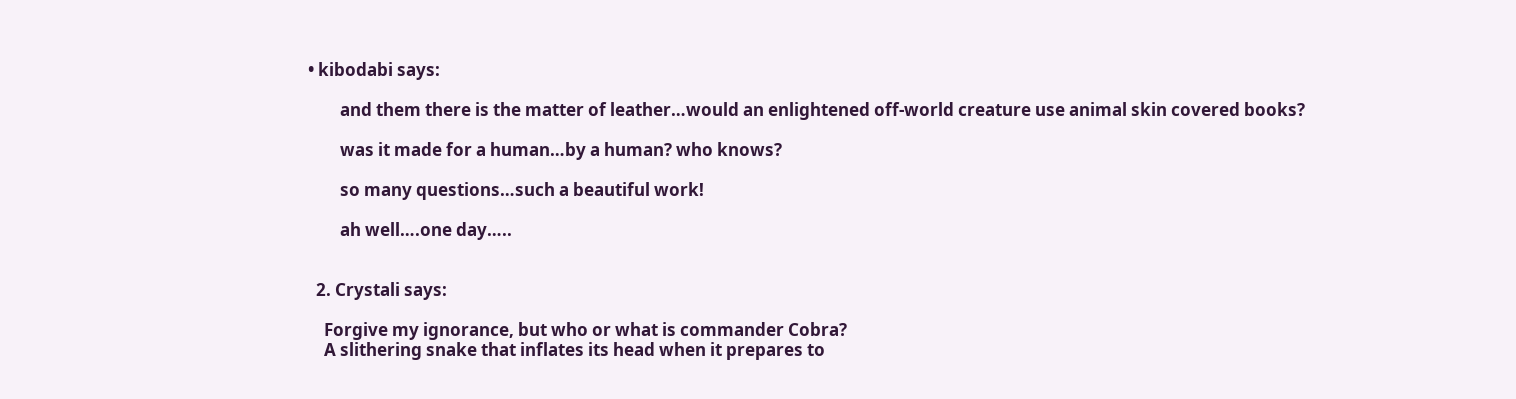• kibodabi says:

        and them there is the matter of leather…would an enlightened off-world creature use animal skin covered books?

        was it made for a human…by a human? who knows?

        so many questions…such a beautiful work!

        ah well….one day…..


  2. Crystali says:

    Forgive my ignorance, but who or what is commander Cobra?
    A slithering snake that inflates its head when it prepares to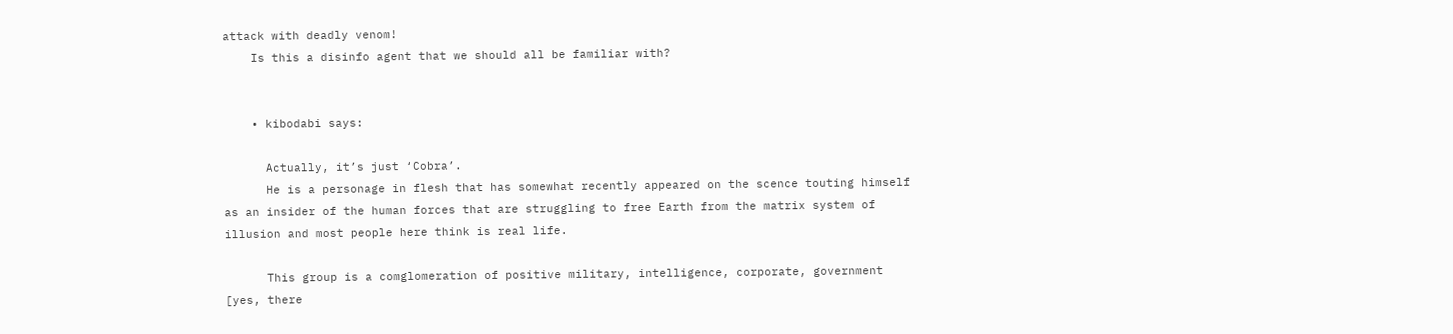attack with deadly venom!
    Is this a disinfo agent that we should all be familiar with?


    • kibodabi says:

      Actually, it’s just ‘Cobra’.
      He is a personage in flesh that has somewhat recently appeared on the scence touting himself as an insider of the human forces that are struggling to free Earth from the matrix system of illusion and most people here think is real life.

      This group is a comglomeration of positive military, intelligence, corporate, government [yes, there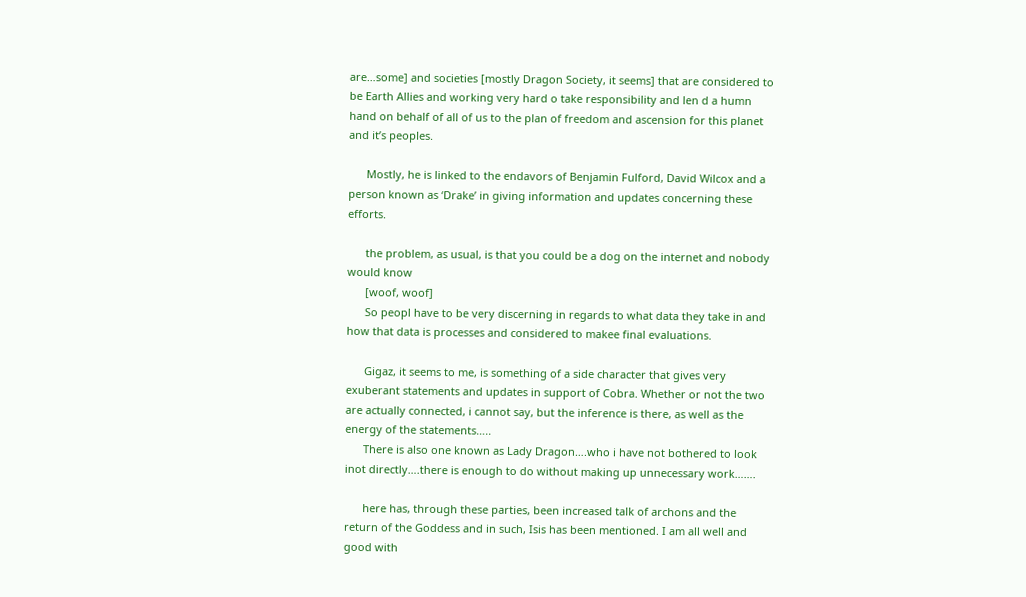are…some] and societies [mostly Dragon Society, it seems] that are considered to be Earth Allies and working very hard o take responsibility and len d a humn hand on behalf of all of us to the plan of freedom and ascension for this planet and it’s peoples.

      Mostly, he is linked to the endavors of Benjamin Fulford, David Wilcox and a person known as ‘Drake’ in giving information and updates concerning these efforts.

      the problem, as usual, is that you could be a dog on the internet and nobody would know
      [woof, woof]
      So peopl have to be very discerning in regards to what data they take in and how that data is processes and considered to makee final evaluations.

      Gigaz, it seems to me, is something of a side character that gives very exuberant statements and updates in support of Cobra. Whether or not the two are actually connected, i cannot say, but the inference is there, as well as the energy of the statements…..
      There is also one known as Lady Dragon….who i have not bothered to look inot directly….there is enough to do without making up unnecessary work…….

      here has, through these parties, been increased talk of archons and the return of the Goddess and in such, Isis has been mentioned. I am all well and good with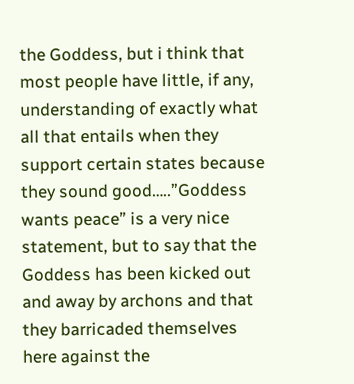the Goddess, but i think that most people have little, if any, understanding of exactly what all that entails when they support certain states because they sound good…..”Goddess wants peace” is a very nice statement, but to say that the Goddess has been kicked out and away by archons and that they barricaded themselves here against the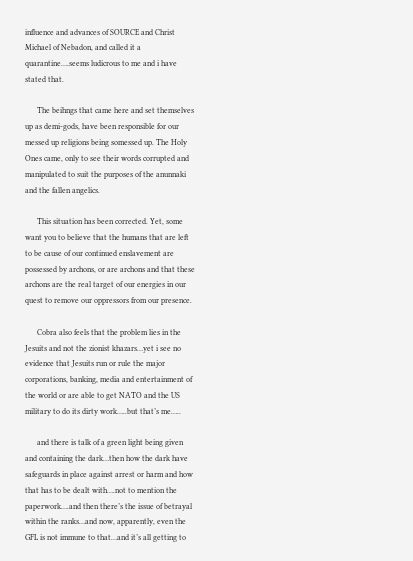influence and advances of SOURCE and Christ Michael of Nebadon, and called it a quarantine….seems ludicrous to me and i have stated that.

      The beihngs that came here and set themselves up as demi-gods, have been responsible for our messed up religions being somessed up. The Holy Ones came, only to see their words corrupted and manipulated to suit the purposes of the anunnaki and the fallen angelics.

      This situation has been corrected. Yet, some want you to believe that the humans that are left to be cause of our continued enslavement are possessed by archons, or are archons and that these archons are the real target of our energies in our quest to remove our oppressors from our presence.

      Cobra also feels that the problem lies in the Jesuits and not the zionist khazars…yet i see no evidence that Jesuits run or rule the major corporations, banking, media and entertainment of the world or are able to get NATO and the US military to do its dirty work…..but that’s me…..

      and there is talk of a green light being given and containing the dark…then how the dark have safeguards in place against arrest or harm and how that has to be dealt with….not to mention the paperwork….and then there’s the issue of betrayal within the ranks…and now, apparently, even the GFL is not immune to that…and it’s all getting to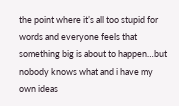the point where it’s all too stupid for words and everyone feels that something big is about to happen…but nobody knows what and i have my own ideas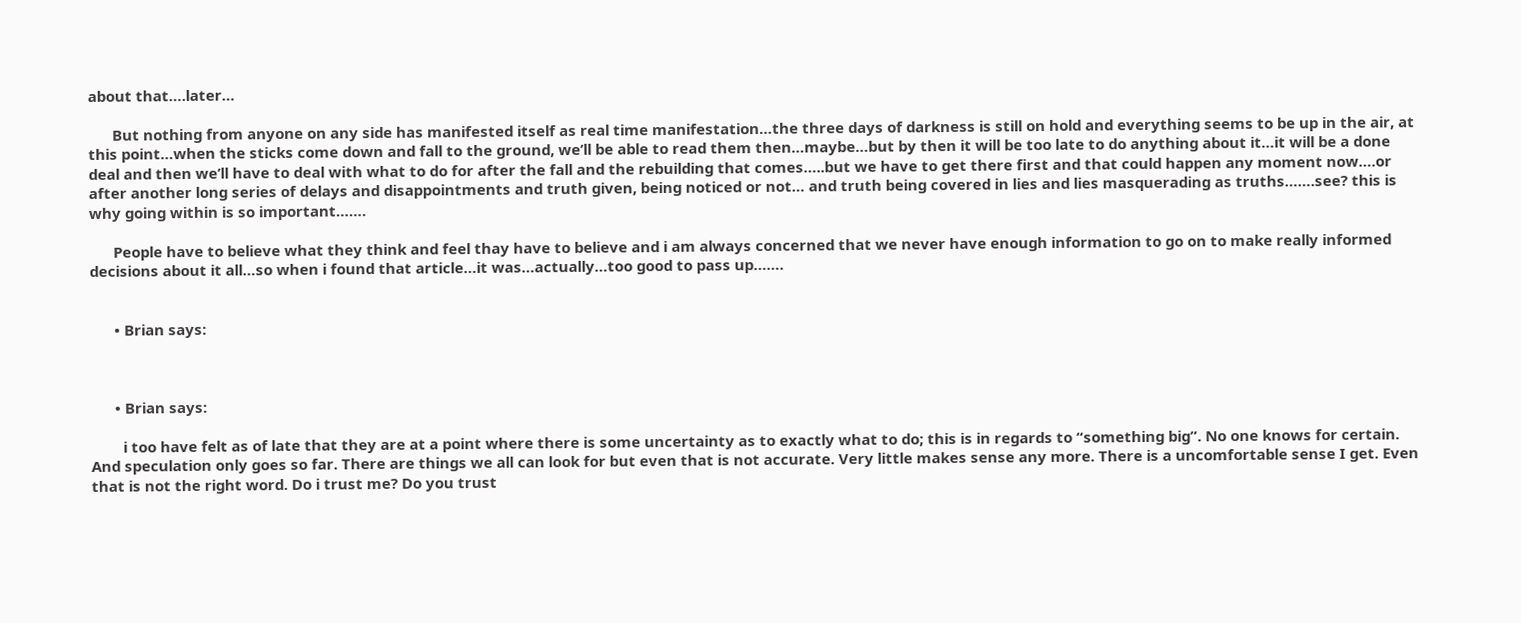about that….later…

      But nothing from anyone on any side has manifested itself as real time manifestation…the three days of darkness is still on hold and everything seems to be up in the air, at this point…when the sticks come down and fall to the ground, we’ll be able to read them then…maybe…but by then it will be too late to do anything about it…it will be a done deal and then we’ll have to deal with what to do for after the fall and the rebuilding that comes…..but we have to get there first and that could happen any moment now….or after another long series of delays and disappointments and truth given, being noticed or not… and truth being covered in lies and lies masquerading as truths…….see? this is why going within is so important…….

      People have to believe what they think and feel thay have to believe and i am always concerned that we never have enough information to go on to make really informed decisions about it all…so when i found that article…it was…actually…too good to pass up…….


      • Brian says:



      • Brian says:

        i too have felt as of late that they are at a point where there is some uncertainty as to exactly what to do; this is in regards to “something big”. No one knows for certain. And speculation only goes so far. There are things we all can look for but even that is not accurate. Very little makes sense any more. There is a uncomfortable sense I get. Even that is not the right word. Do i trust me? Do you trust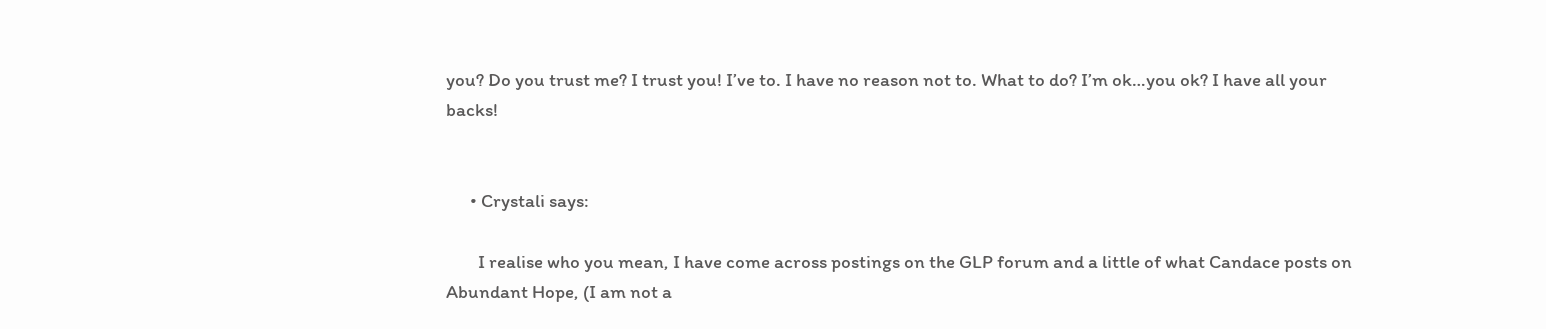you? Do you trust me? I trust you! I’ve to. I have no reason not to. What to do? I’m ok…you ok? I have all your backs!


      • Crystali says:

        I realise who you mean, I have come across postings on the GLP forum and a little of what Candace posts on Abundant Hope, (I am not a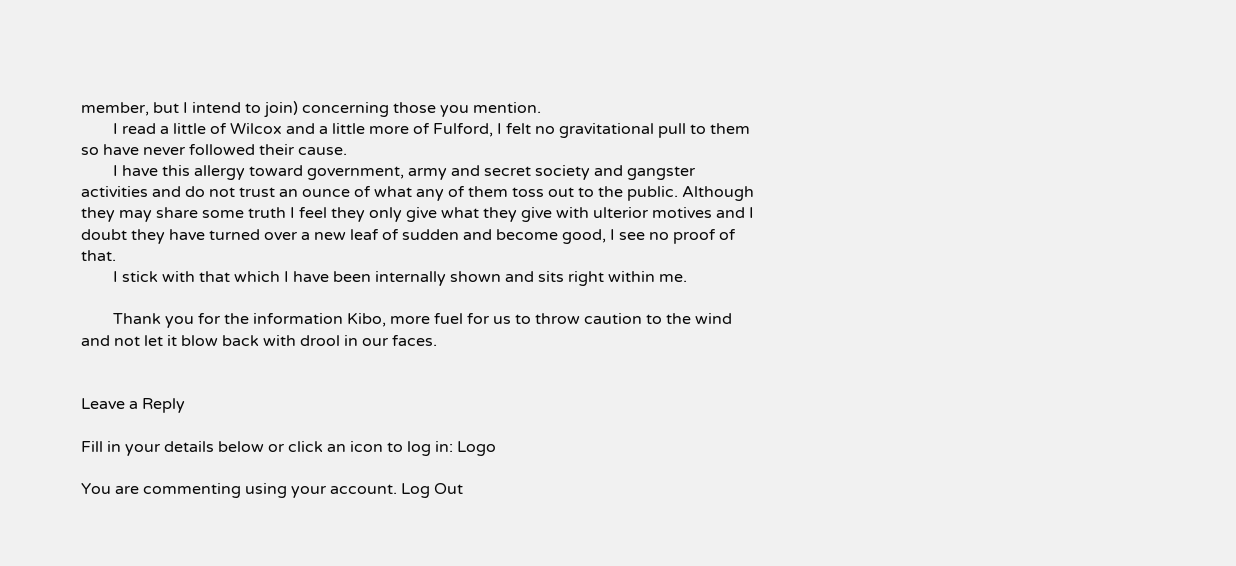member, but I intend to join) concerning those you mention.
        I read a little of Wilcox and a little more of Fulford, I felt no gravitational pull to them so have never followed their cause.
        I have this allergy toward government, army and secret society and gangster activities and do not trust an ounce of what any of them toss out to the public. Although they may share some truth I feel they only give what they give with ulterior motives and I doubt they have turned over a new leaf of sudden and become good, I see no proof of that.
        I stick with that which I have been internally shown and sits right within me.

        Thank you for the information Kibo, more fuel for us to throw caution to the wind and not let it blow back with drool in our faces.


Leave a Reply

Fill in your details below or click an icon to log in: Logo

You are commenting using your account. Log Out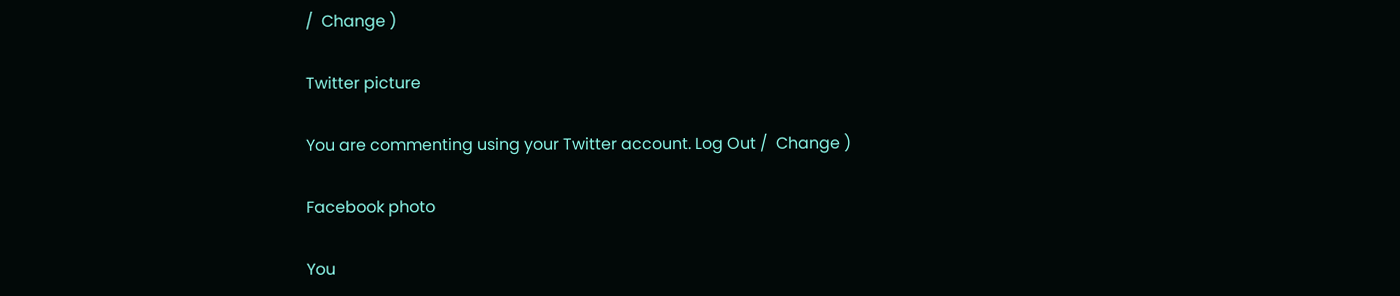/  Change )

Twitter picture

You are commenting using your Twitter account. Log Out /  Change )

Facebook photo

You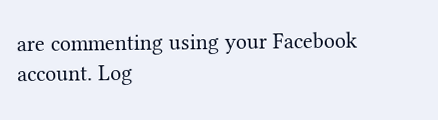are commenting using your Facebook account. Log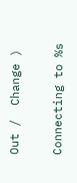Out /  Change )

Connecting to %s